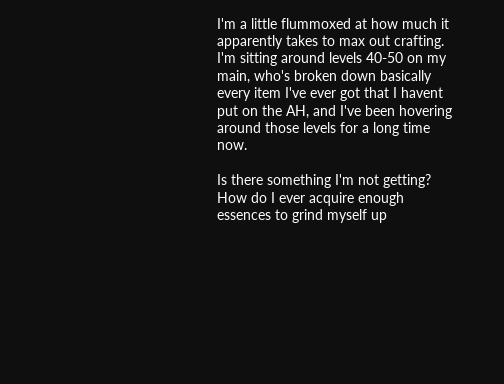I'm a little flummoxed at how much it apparently takes to max out crafting. I'm sitting around levels 40-50 on my main, who's broken down basically every item I've ever got that I havent put on the AH, and I've been hovering around those levels for a long time now.

Is there something I'm not getting? How do I ever acquire enough essences to grind myself up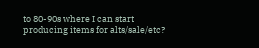to 80-90s where I can start producing items for alts/sale/etc?